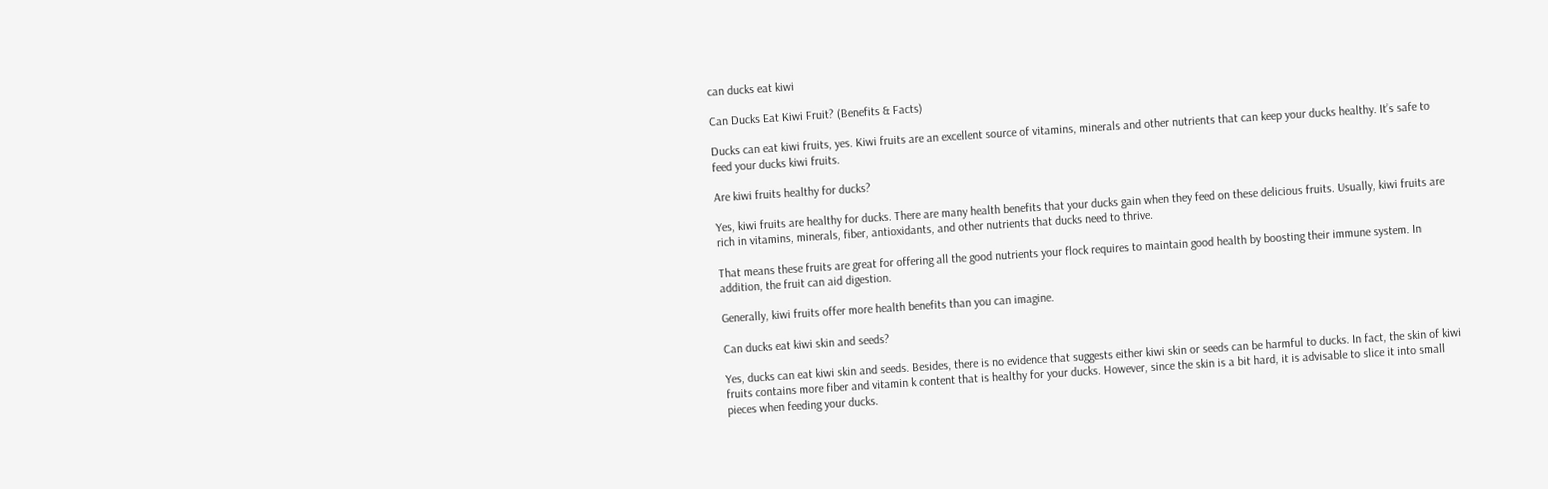can ducks eat kiwi

Can Ducks Eat Kiwi Fruit? (Benefits & Facts)

Ducks can eat kiwi fruits, yes. Kiwi fruits are an excellent source of vitamins, minerals and other nutrients that can keep your ducks healthy. It’s safe to feed your ducks kiwi fruits.

Are kiwi fruits healthy for ducks?

Yes, kiwi fruits are healthy for ducks. There are many health benefits that your ducks gain when they feed on these delicious fruits. Usually, kiwi fruits are rich in vitamins, minerals, fiber, antioxidants, and other nutrients that ducks need to thrive.

That means these fruits are great for offering all the good nutrients your flock requires to maintain good health by boosting their immune system. In addition, the fruit can aid digestion.

Generally, kiwi fruits offer more health benefits than you can imagine.

Can ducks eat kiwi skin and seeds?

Yes, ducks can eat kiwi skin and seeds. Besides, there is no evidence that suggests either kiwi skin or seeds can be harmful to ducks. In fact, the skin of kiwi fruits contains more fiber and vitamin k content that is healthy for your ducks. However, since the skin is a bit hard, it is advisable to slice it into small pieces when feeding your ducks.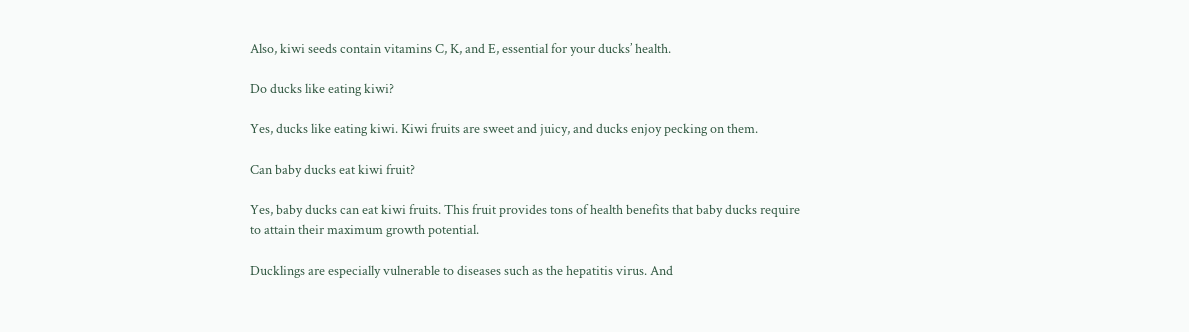Also, kiwi seeds contain vitamins C, K, and E, essential for your ducks’ health.

Do ducks like eating kiwi?

Yes, ducks like eating kiwi. Kiwi fruits are sweet and juicy, and ducks enjoy pecking on them.

Can baby ducks eat kiwi fruit?

Yes, baby ducks can eat kiwi fruits. This fruit provides tons of health benefits that baby ducks require to attain their maximum growth potential.

Ducklings are especially vulnerable to diseases such as the hepatitis virus. And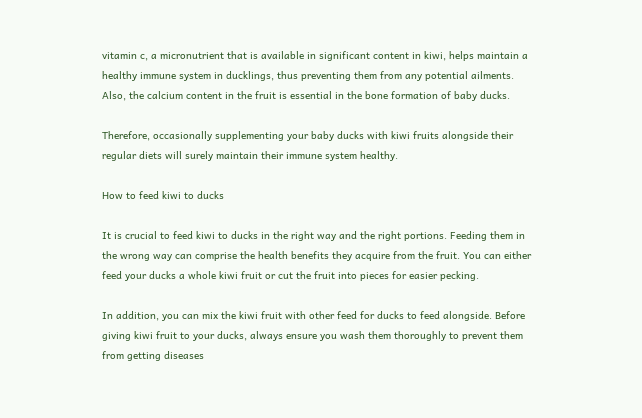vitamin c, a micronutrient that is available in significant content in kiwi, helps maintain a healthy immune system in ducklings, thus preventing them from any potential ailments. Also, the calcium content in the fruit is essential in the bone formation of baby ducks.

Therefore, occasionally supplementing your baby ducks with kiwi fruits alongside their regular diets will surely maintain their immune system healthy.

How to feed kiwi to ducks

It is crucial to feed kiwi to ducks in the right way and the right portions. Feeding them in the wrong way can comprise the health benefits they acquire from the fruit. You can either feed your ducks a whole kiwi fruit or cut the fruit into pieces for easier pecking.

In addition, you can mix the kiwi fruit with other feed for ducks to feed alongside. Before giving kiwi fruit to your ducks, always ensure you wash them thoroughly to prevent them from getting diseases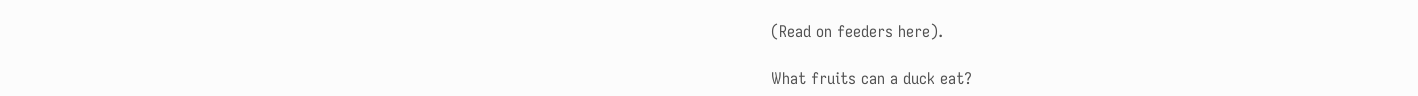(Read on feeders here).

What fruits can a duck eat?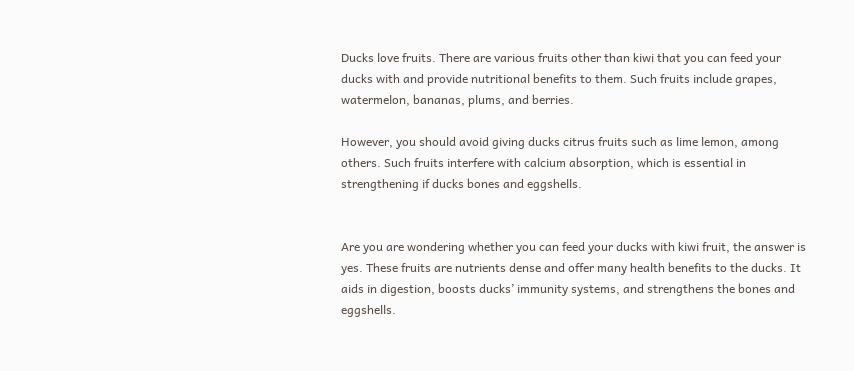Ducks love fruits. There are various fruits other than kiwi that you can feed your ducks with and provide nutritional benefits to them. Such fruits include grapes, watermelon, bananas, plums, and berries.

However, you should avoid giving ducks citrus fruits such as lime lemon, among others. Such fruits interfere with calcium absorption, which is essential in strengthening if ducks bones and eggshells.


Are you are wondering whether you can feed your ducks with kiwi fruit, the answer is yes. These fruits are nutrients dense and offer many health benefits to the ducks. It aids in digestion, boosts ducks’ immunity systems, and strengthens the bones and eggshells.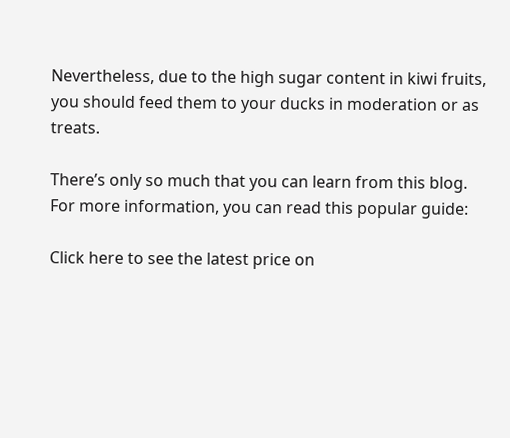Nevertheless, due to the high sugar content in kiwi fruits, you should feed them to your ducks in moderation or as treats.

There’s only so much that you can learn from this blog. For more information, you can read this popular guide:

Click here to see the latest price on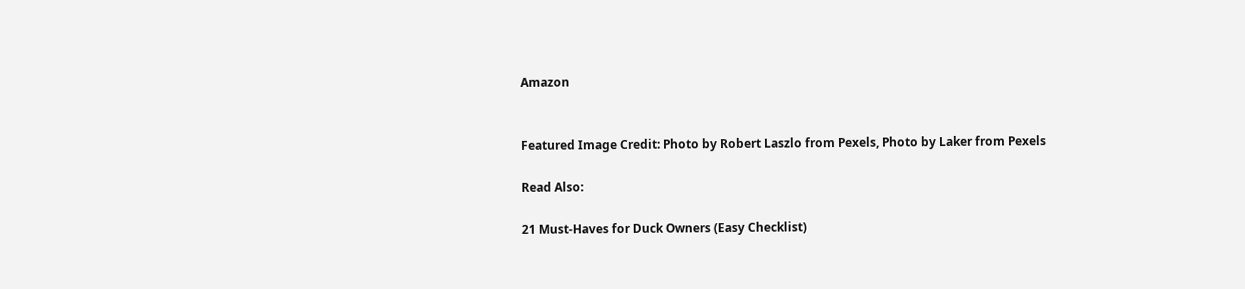Amazon


Featured Image Credit: Photo by Robert Laszlo from Pexels, Photo by Laker from Pexels

Read Also:

21 Must-Haves for Duck Owners (Easy Checklist)